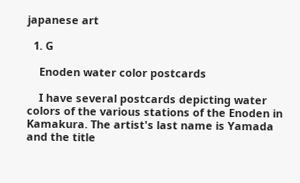japanese art

  1. G

    Enoden water color postcards

    I have several postcards depicting water colors of the various stations of the Enoden in Kamakura. The artist's last name is Yamada and the title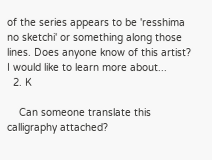of the series appears to be 'resshima no sketchi' or something along those lines. Does anyone know of this artist? I would like to learn more about...
  2. K

    Can someone translate this calligraphy attached?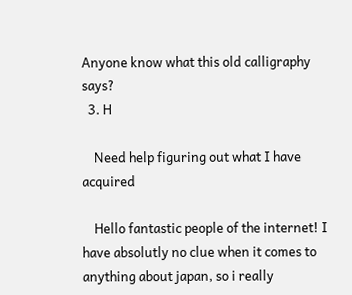Anyone know what this old calligraphy says?
  3. H

    Need help figuring out what I have acquired

    Hello fantastic people of the internet! I have absolutly no clue when it comes to anything about japan, so i really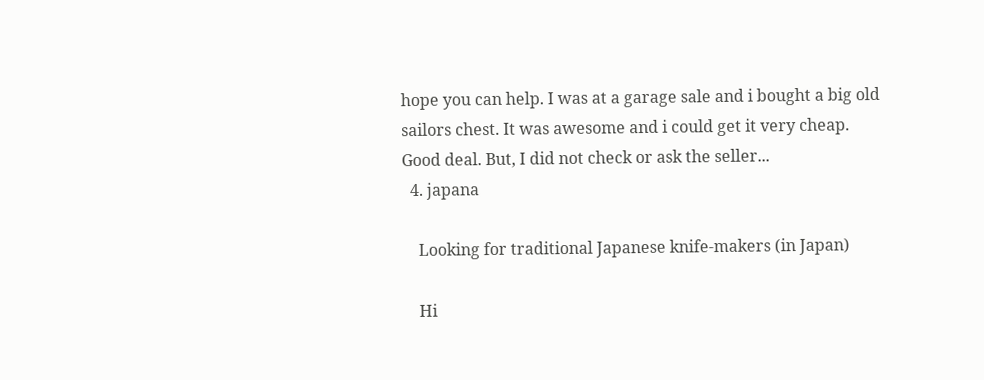hope you can help. I was at a garage sale and i bought a big old sailors chest. It was awesome and i could get it very cheap. Good deal. But, I did not check or ask the seller...
  4. japana

    Looking for traditional Japanese knife-makers (in Japan)

    Hi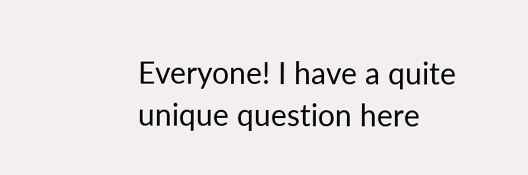Everyone! I have a quite unique question here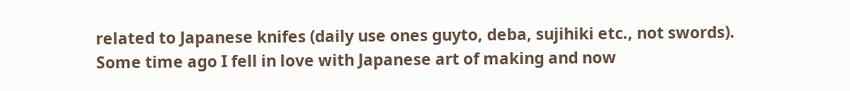related to Japanese knifes (daily use ones guyto, deba, sujihiki etc., not swords). Some time ago I fell in love with Japanese art of making and now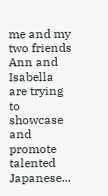me and my two friends Ann and Isabella are trying to showcase and promote talented Japanese...